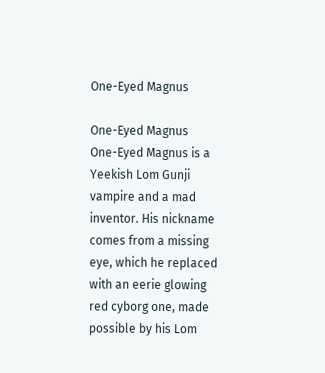One-Eyed Magnus

One-Eyed Magnus
One-Eyed Magnus is a Yeekish Lom Gunji vampire and a mad inventor. His nickname comes from a missing eye, which he replaced with an eerie glowing red cyborg one, made possible by his Lom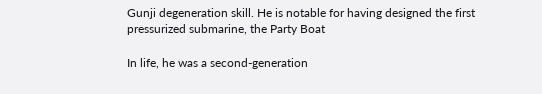Gunji degeneration skill. He is notable for having designed the first pressurized submarine, the Party Boat

In life, he was a second-generation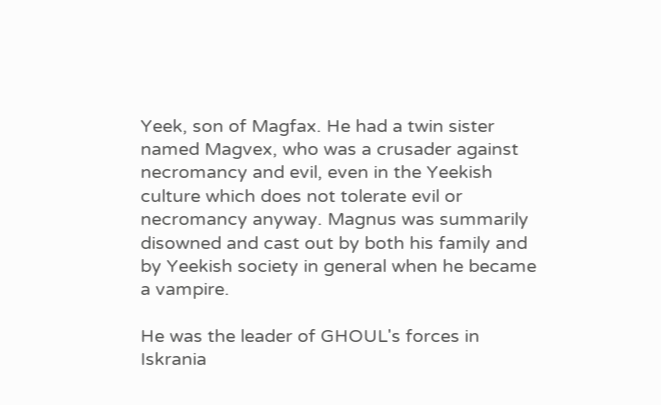Yeek, son of Magfax. He had a twin sister named Magvex, who was a crusader against necromancy and evil, even in the Yeekish culture which does not tolerate evil or necromancy anyway. Magnus was summarily disowned and cast out by both his family and by Yeekish society in general when he became a vampire.

He was the leader of GHOUL's forces in Iskrania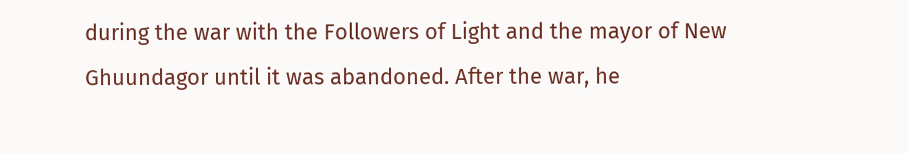during the war with the Followers of Light and the mayor of New Ghuundagor until it was abandoned. After the war, he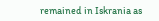remained in Iskrania as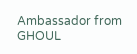Ambassador from GHOUL